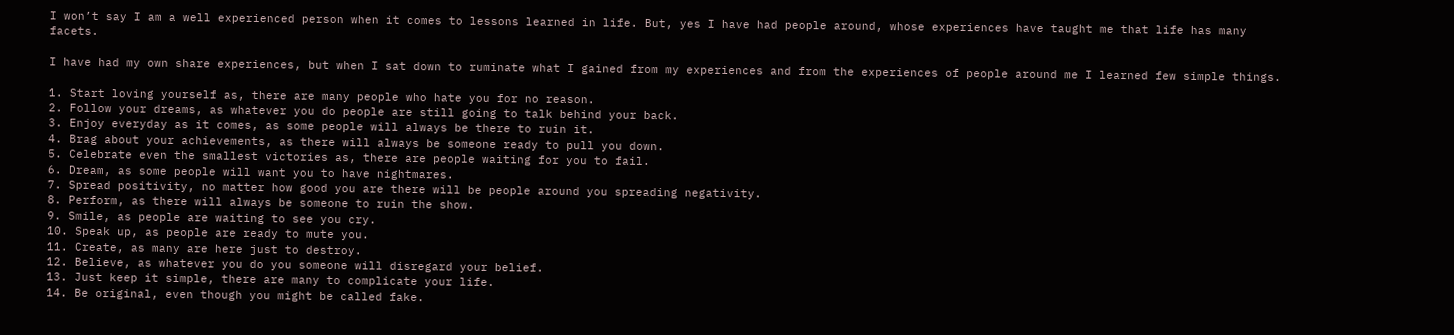I won’t say I am a well experienced person when it comes to lessons learned in life. But, yes I have had people around, whose experiences have taught me that life has many facets.

I have had my own share experiences, but when I sat down to ruminate what I gained from my experiences and from the experiences of people around me I learned few simple things.

1. Start loving yourself as, there are many people who hate you for no reason.
2. Follow your dreams, as whatever you do people are still going to talk behind your back.
3. Enjoy everyday as it comes, as some people will always be there to ruin it.
4. Brag about your achievements, as there will always be someone ready to pull you down.
5. Celebrate even the smallest victories as, there are people waiting for you to fail.
6. Dream, as some people will want you to have nightmares.
7. Spread positivity, no matter how good you are there will be people around you spreading negativity.
8. Perform, as there will always be someone to ruin the show.
9. Smile, as people are waiting to see you cry.
10. Speak up, as people are ready to mute you.
11. Create, as many are here just to destroy.
12. Believe, as whatever you do you someone will disregard your belief.
13. Just keep it simple, there are many to complicate your life.
14. Be original, even though you might be called fake.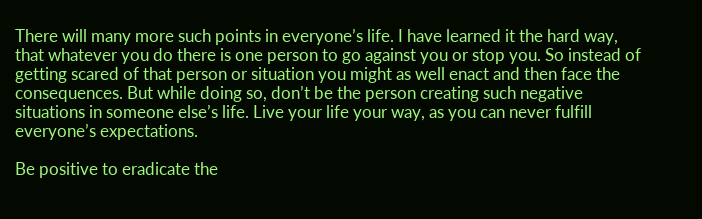There will many more such points in everyone’s life. I have learned it the hard way, that whatever you do there is one person to go against you or stop you. So instead of getting scared of that person or situation you might as well enact and then face the consequences. But while doing so, don’t be the person creating such negative situations in someone else’s life. Live your life your way, as you can never fulfill everyone’s expectations.

Be positive to eradicate the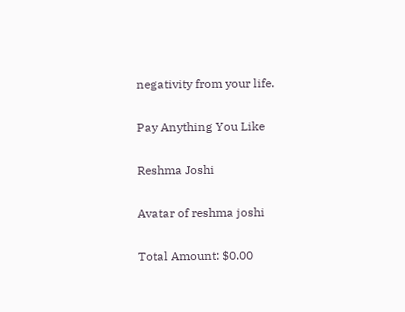negativity from your life.

Pay Anything You Like

Reshma Joshi

Avatar of reshma joshi

Total Amount: $0.00